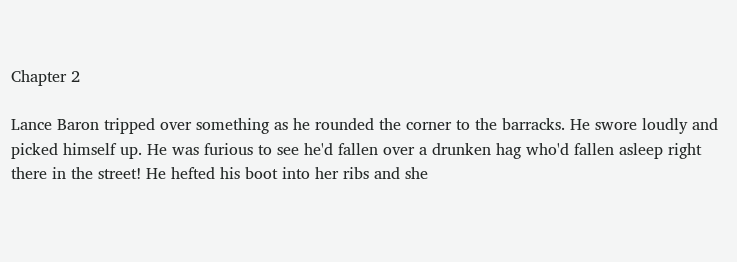Chapter 2

Lance Baron tripped over something as he rounded the corner to the barracks. He swore loudly and picked himself up. He was furious to see he'd fallen over a drunken hag who'd fallen asleep right there in the street! He hefted his boot into her ribs and she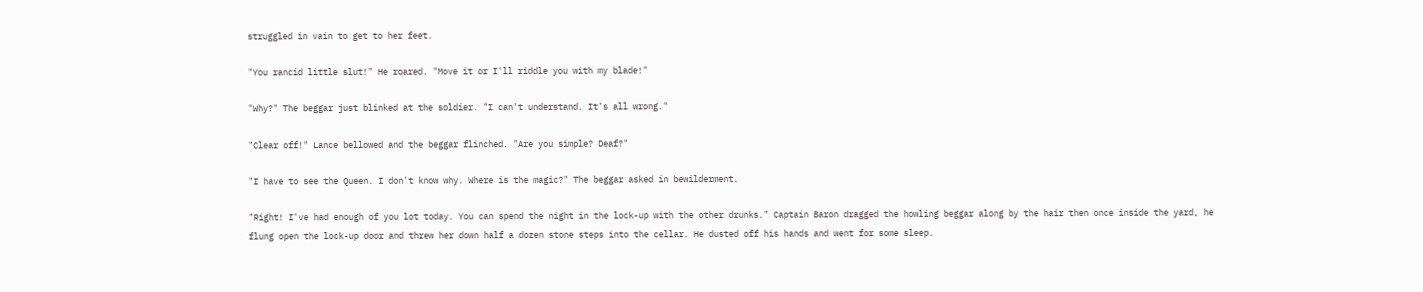struggled in vain to get to her feet.

"You rancid little slut!" He roared. "Move it or I'll riddle you with my blade!"

"Why?" The beggar just blinked at the soldier. "I can't understand. It's all wrong."

"Clear off!" Lance bellowed and the beggar flinched. "Are you simple? Deaf?"

"I have to see the Queen. I don't know why. Where is the magic?" The beggar asked in bewilderment.

"Right! I've had enough of you lot today. You can spend the night in the lock-up with the other drunks." Captain Baron dragged the howling beggar along by the hair then once inside the yard, he flung open the lock-up door and threw her down half a dozen stone steps into the cellar. He dusted off his hands and went for some sleep.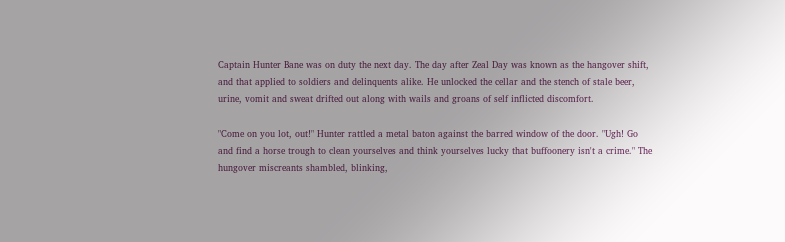Captain Hunter Bane was on duty the next day. The day after Zeal Day was known as the hangover shift, and that applied to soldiers and delinquents alike. He unlocked the cellar and the stench of stale beer, urine, vomit and sweat drifted out along with wails and groans of self inflicted discomfort.

"Come on you lot, out!" Hunter rattled a metal baton against the barred window of the door. "Ugh! Go and find a horse trough to clean yourselves and think yourselves lucky that buffoonery isn't a crime." The hungover miscreants shambled, blinking,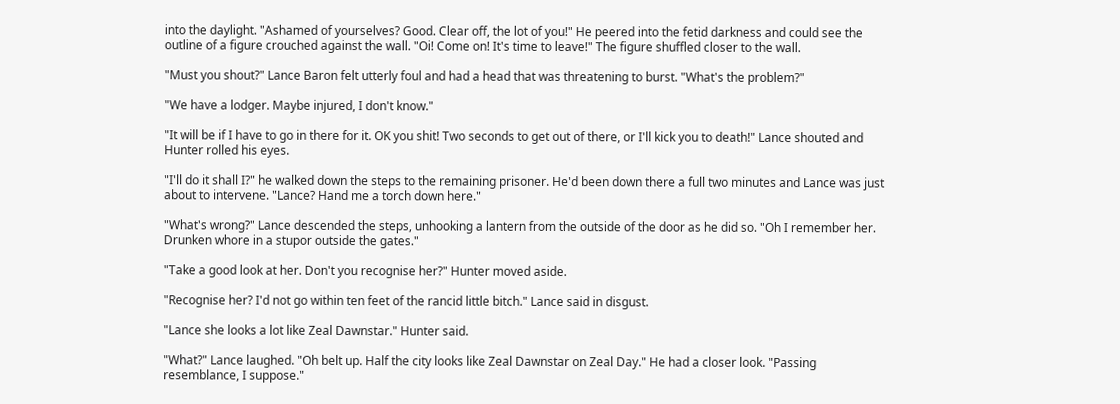into the daylight. "Ashamed of yourselves? Good. Clear off, the lot of you!" He peered into the fetid darkness and could see the outline of a figure crouched against the wall. "Oi! Come on! It's time to leave!" The figure shuffled closer to the wall.

"Must you shout?" Lance Baron felt utterly foul and had a head that was threatening to burst. "What's the problem?"

"We have a lodger. Maybe injured, I don't know."

"It will be if I have to go in there for it. OK you shit! Two seconds to get out of there, or I'll kick you to death!" Lance shouted and Hunter rolled his eyes.

"I'll do it shall I?" he walked down the steps to the remaining prisoner. He'd been down there a full two minutes and Lance was just about to intervene. "Lance? Hand me a torch down here."

"What's wrong?" Lance descended the steps, unhooking a lantern from the outside of the door as he did so. "Oh I remember her. Drunken whore in a stupor outside the gates."

"Take a good look at her. Don't you recognise her?" Hunter moved aside.

"Recognise her? I'd not go within ten feet of the rancid little bitch." Lance said in disgust.

"Lance she looks a lot like Zeal Dawnstar." Hunter said.

"What?" Lance laughed. "Oh belt up. Half the city looks like Zeal Dawnstar on Zeal Day." He had a closer look. "Passing resemblance, I suppose."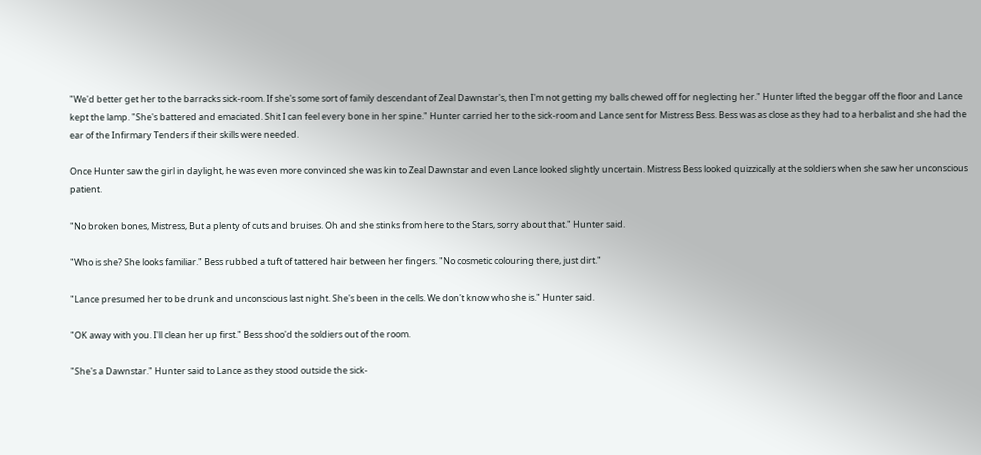"We'd better get her to the barracks sick-room. If she's some sort of family descendant of Zeal Dawnstar's, then I'm not getting my balls chewed off for neglecting her." Hunter lifted the beggar off the floor and Lance kept the lamp. "She's battered and emaciated. Shit I can feel every bone in her spine." Hunter carried her to the sick-room and Lance sent for Mistress Bess. Bess was as close as they had to a herbalist and she had the ear of the Infirmary Tenders if their skills were needed.

Once Hunter saw the girl in daylight, he was even more convinced she was kin to Zeal Dawnstar and even Lance looked slightly uncertain. Mistress Bess looked quizzically at the soldiers when she saw her unconscious patient.

"No broken bones, Mistress, But a plenty of cuts and bruises. Oh and she stinks from here to the Stars, sorry about that." Hunter said.

"Who is she? She looks familiar." Bess rubbed a tuft of tattered hair between her fingers. "No cosmetic colouring there, just dirt."

"Lance presumed her to be drunk and unconscious last night. She's been in the cells. We don't know who she is." Hunter said.

"OK away with you. I'll clean her up first." Bess shoo'd the soldiers out of the room.

"She's a Dawnstar." Hunter said to Lance as they stood outside the sick-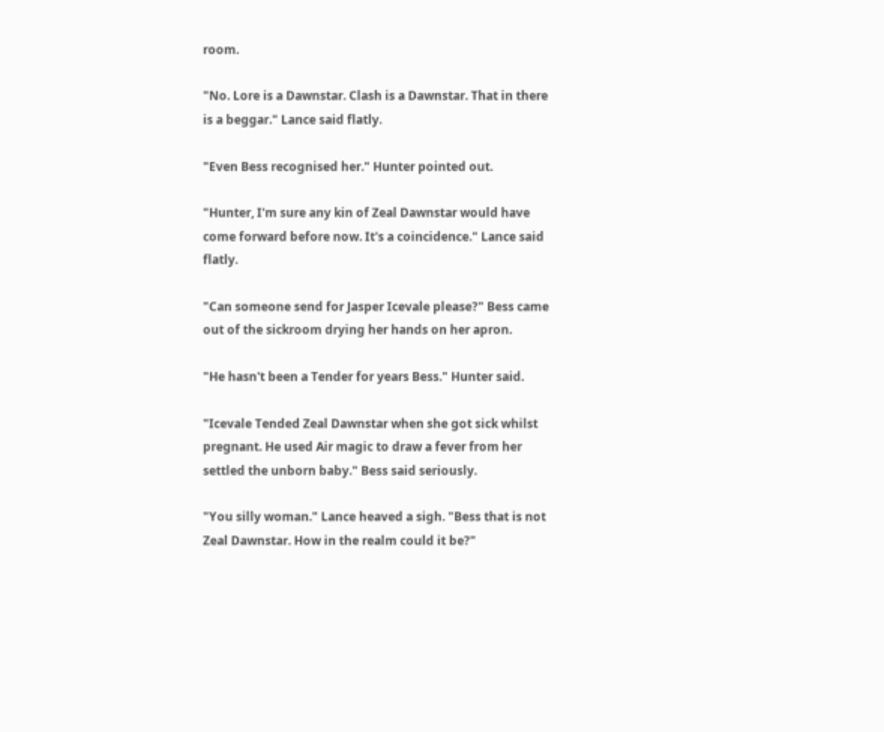room.

"No. Lore is a Dawnstar. Clash is a Dawnstar. That in there is a beggar." Lance said flatly.

"Even Bess recognised her." Hunter pointed out.

"Hunter, I'm sure any kin of Zeal Dawnstar would have come forward before now. It's a coincidence." Lance said flatly.

"Can someone send for Jasper Icevale please?" Bess came out of the sickroom drying her hands on her apron.

"He hasn't been a Tender for years Bess." Hunter said.

"Icevale Tended Zeal Dawnstar when she got sick whilst pregnant. He used Air magic to draw a fever from her settled the unborn baby." Bess said seriously.

"You silly woman." Lance heaved a sigh. "Bess that is not Zeal Dawnstar. How in the realm could it be?"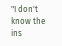"I don't know the ins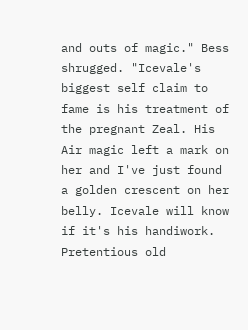and outs of magic." Bess shrugged. "Icevale's biggest self claim to fame is his treatment of the pregnant Zeal. His Air magic left a mark on her and I've just found a golden crescent on her belly. Icevale will know if it's his handiwork. Pretentious old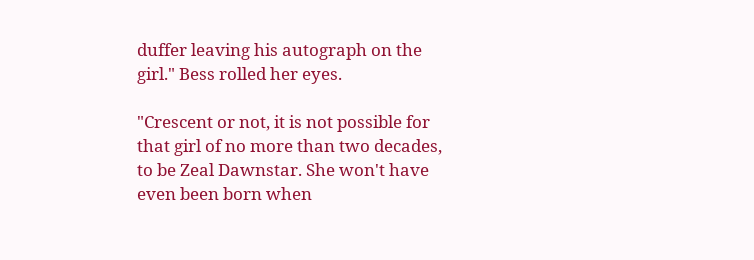duffer leaving his autograph on the girl." Bess rolled her eyes.

"Crescent or not, it is not possible for that girl of no more than two decades, to be Zeal Dawnstar. She won't have even been born when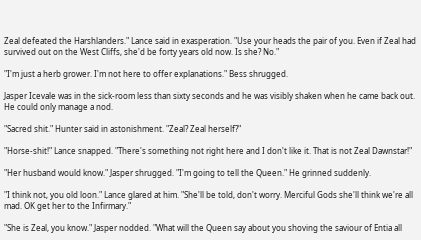Zeal defeated the Harshlanders." Lance said in exasperation. "Use your heads the pair of you. Even if Zeal had survived out on the West Cliffs, she'd be forty years old now. Is she? No."

"I'm just a herb grower. I'm not here to offer explanations." Bess shrugged.

Jasper Icevale was in the sick-room less than sixty seconds and he was visibly shaken when he came back out. He could only manage a nod.

"Sacred shit." Hunter said in astonishment. "Zeal? Zeal herself?"

"Horse-shit!" Lance snapped. "There's something not right here and I don't like it. That is not Zeal Dawnstar!"

"Her husband would know." Jasper shrugged. "I'm going to tell the Queen." He grinned suddenly.

"I think not, you old loon." Lance glared at him. "She'll be told, don't worry. Merciful Gods she'll think we're all mad. OK get her to the Infirmary."

"She is Zeal, you know." Jasper nodded. "What will the Queen say about you shoving the saviour of Entia all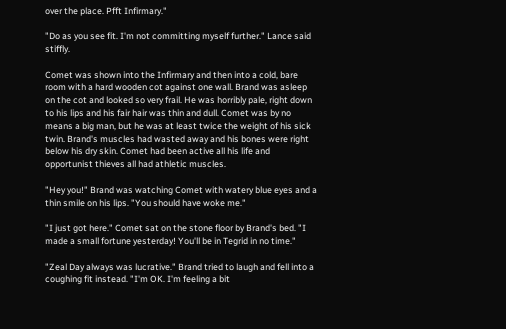over the place. Pfft Infirmary."

"Do as you see fit. I'm not committing myself further." Lance said stiffly.

Comet was shown into the Infirmary and then into a cold, bare room with a hard wooden cot against one wall. Brand was asleep on the cot and looked so very frail. He was horribly pale, right down to his lips and his fair hair was thin and dull. Comet was by no means a big man, but he was at least twice the weight of his sick twin. Brand's muscles had wasted away and his bones were right below his dry skin. Comet had been active all his life and opportunist thieves all had athletic muscles.

"Hey you!" Brand was watching Comet with watery blue eyes and a thin smile on his lips. "You should have woke me."

"I just got here." Comet sat on the stone floor by Brand's bed. "I made a small fortune yesterday! You'll be in Tegrid in no time."

"Zeal Day always was lucrative." Brand tried to laugh and fell into a coughing fit instead. "I'm OK. I'm feeling a bit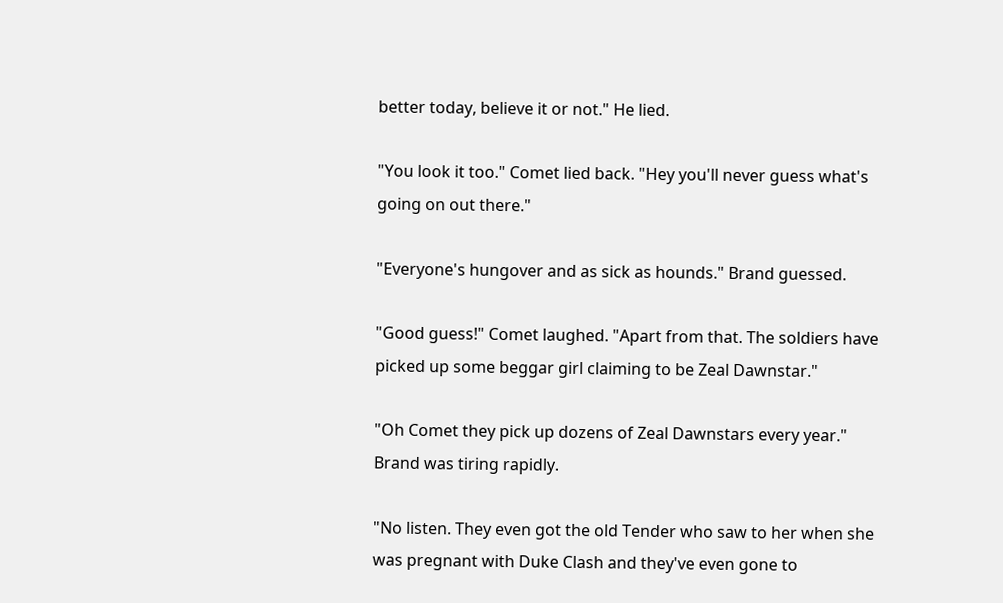better today, believe it or not." He lied.

"You look it too." Comet lied back. "Hey you'll never guess what's going on out there."

"Everyone's hungover and as sick as hounds." Brand guessed.

"Good guess!" Comet laughed. "Apart from that. The soldiers have picked up some beggar girl claiming to be Zeal Dawnstar."

"Oh Comet they pick up dozens of Zeal Dawnstars every year." Brand was tiring rapidly.

"No listen. They even got the old Tender who saw to her when she was pregnant with Duke Clash and they've even gone to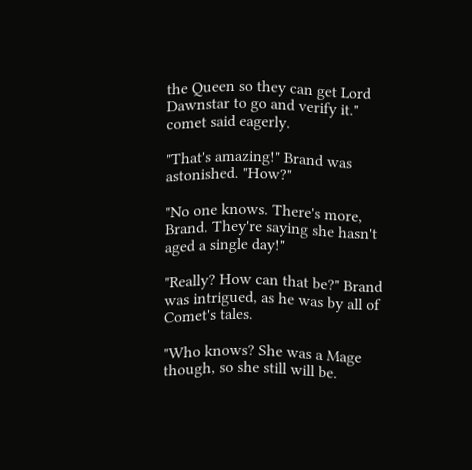the Queen so they can get Lord Dawnstar to go and verify it." comet said eagerly.

"That's amazing!" Brand was astonished. "How?"

"No one knows. There's more, Brand. They're saying she hasn't aged a single day!"

"Really? How can that be?" Brand was intrigued, as he was by all of Comet's tales.

"Who knows? She was a Mage though, so she still will be.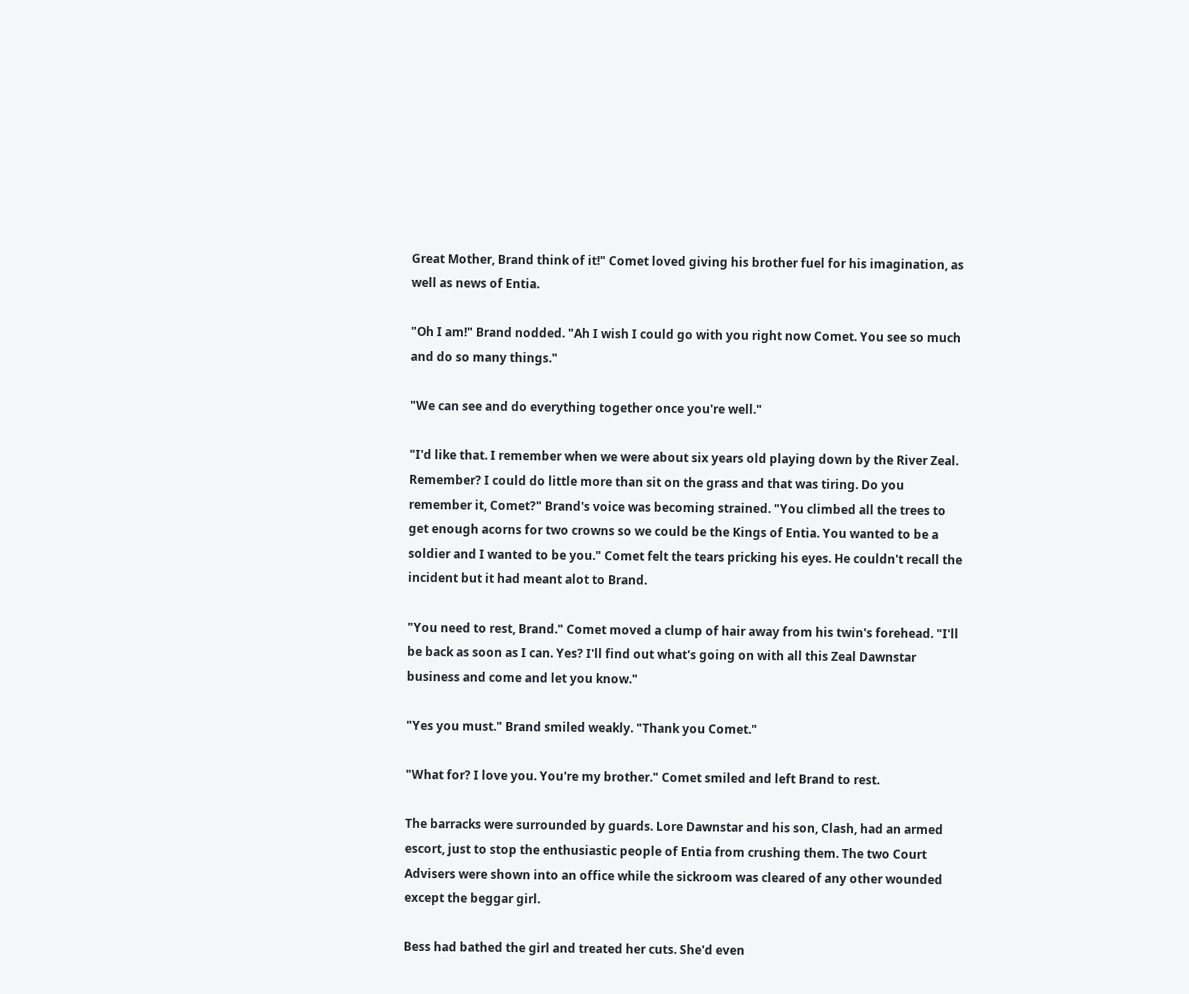Great Mother, Brand think of it!" Comet loved giving his brother fuel for his imagination, as well as news of Entia.

"Oh I am!" Brand nodded. "Ah I wish I could go with you right now Comet. You see so much and do so many things."

"We can see and do everything together once you're well."

"I'd like that. I remember when we were about six years old playing down by the River Zeal. Remember? I could do little more than sit on the grass and that was tiring. Do you remember it, Comet?" Brand's voice was becoming strained. "You climbed all the trees to get enough acorns for two crowns so we could be the Kings of Entia. You wanted to be a soldier and I wanted to be you." Comet felt the tears pricking his eyes. He couldn't recall the incident but it had meant alot to Brand.

"You need to rest, Brand." Comet moved a clump of hair away from his twin's forehead. "I'll be back as soon as I can. Yes? I'll find out what's going on with all this Zeal Dawnstar business and come and let you know."

"Yes you must." Brand smiled weakly. "Thank you Comet."

"What for? I love you. You're my brother." Comet smiled and left Brand to rest.

The barracks were surrounded by guards. Lore Dawnstar and his son, Clash, had an armed escort, just to stop the enthusiastic people of Entia from crushing them. The two Court Advisers were shown into an office while the sickroom was cleared of any other wounded except the beggar girl.

Bess had bathed the girl and treated her cuts. She'd even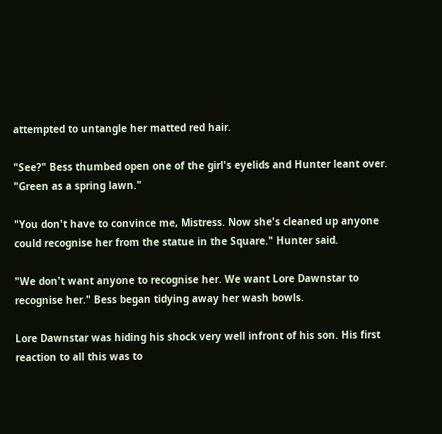attempted to untangle her matted red hair.

"See?" Bess thumbed open one of the girl's eyelids and Hunter leant over. "Green as a spring lawn."

"You don't have to convince me, Mistress. Now she's cleaned up anyone could recognise her from the statue in the Square." Hunter said.

"We don't want anyone to recognise her. We want Lore Dawnstar to recognise her." Bess began tidying away her wash bowls.

Lore Dawnstar was hiding his shock very well infront of his son. His first reaction to all this was to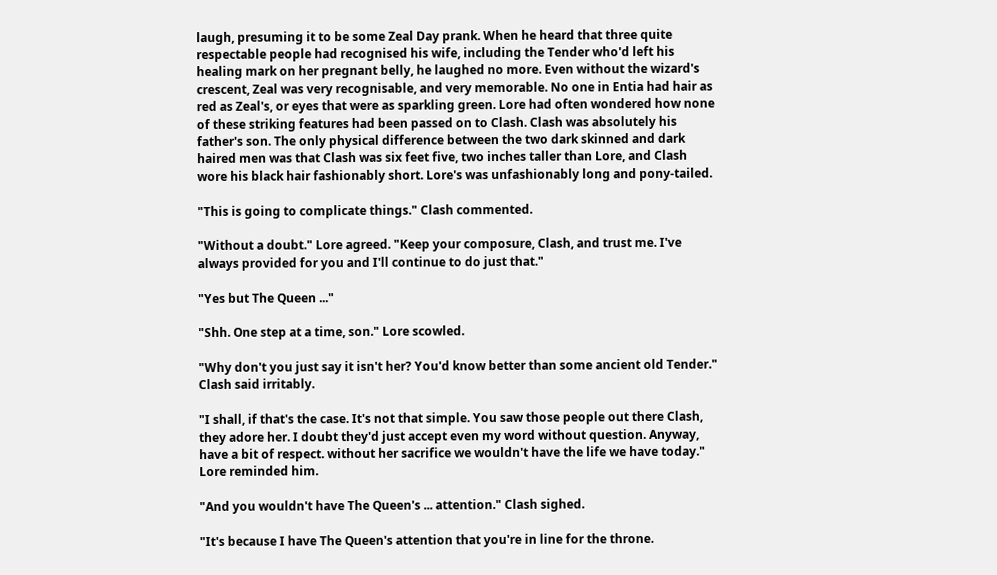laugh, presuming it to be some Zeal Day prank. When he heard that three quite respectable people had recognised his wife, including the Tender who'd left his healing mark on her pregnant belly, he laughed no more. Even without the wizard's crescent, Zeal was very recognisable, and very memorable. No one in Entia had hair as red as Zeal's, or eyes that were as sparkling green. Lore had often wondered how none of these striking features had been passed on to Clash. Clash was absolutely his father's son. The only physical difference between the two dark skinned and dark haired men was that Clash was six feet five, two inches taller than Lore, and Clash wore his black hair fashionably short. Lore's was unfashionably long and pony-tailed.

"This is going to complicate things." Clash commented.

"Without a doubt." Lore agreed. "Keep your composure, Clash, and trust me. I've always provided for you and I'll continue to do just that."

"Yes but The Queen ..."

"Shh. One step at a time, son." Lore scowled.

"Why don't you just say it isn't her? You'd know better than some ancient old Tender." Clash said irritably.

"I shall, if that's the case. It's not that simple. You saw those people out there Clash, they adore her. I doubt they'd just accept even my word without question. Anyway, have a bit of respect. without her sacrifice we wouldn't have the life we have today." Lore reminded him.

"And you wouldn't have The Queen's ... attention." Clash sighed.

"It's because I have The Queen's attention that you're in line for the throne.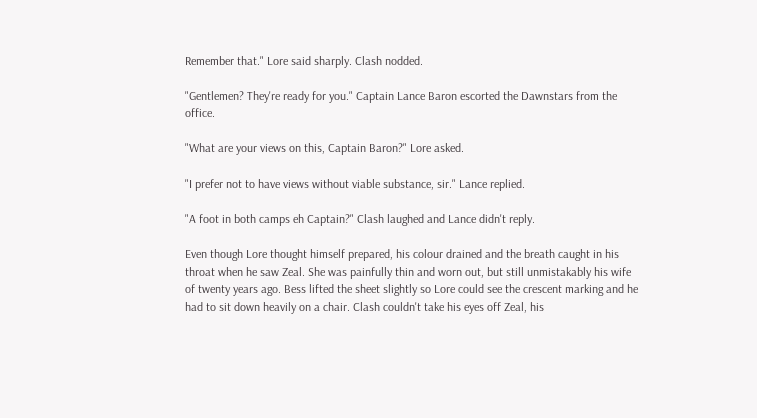Remember that." Lore said sharply. Clash nodded.

"Gentlemen? They're ready for you." Captain Lance Baron escorted the Dawnstars from the office.

"What are your views on this, Captain Baron?" Lore asked.

"I prefer not to have views without viable substance, sir." Lance replied.

"A foot in both camps eh Captain?" Clash laughed and Lance didn't reply.

Even though Lore thought himself prepared, his colour drained and the breath caught in his throat when he saw Zeal. She was painfully thin and worn out, but still unmistakably his wife of twenty years ago. Bess lifted the sheet slightly so Lore could see the crescent marking and he had to sit down heavily on a chair. Clash couldn't take his eyes off Zeal, his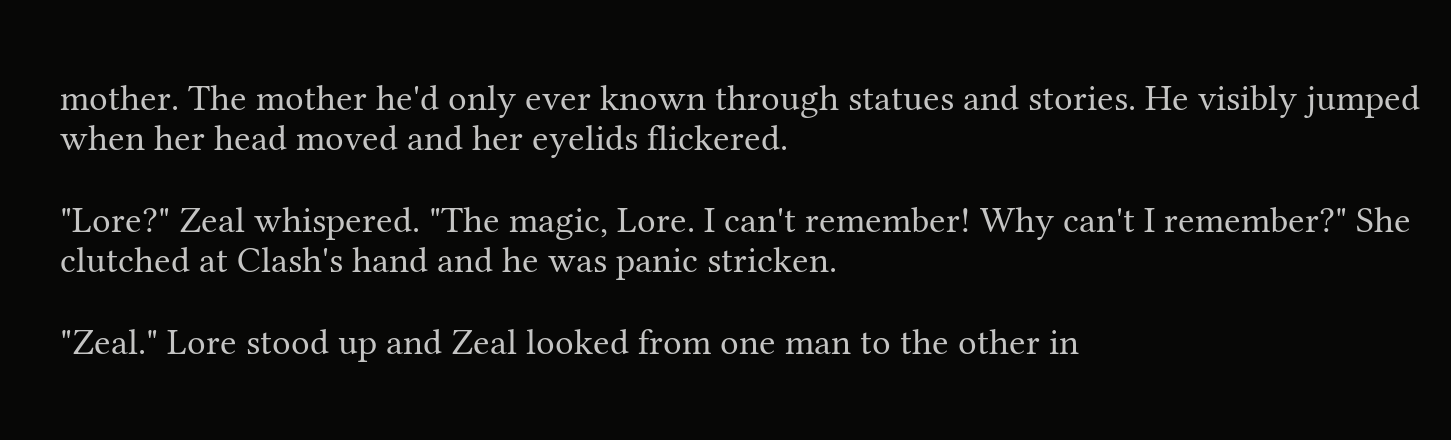mother. The mother he'd only ever known through statues and stories. He visibly jumped when her head moved and her eyelids flickered.

"Lore?" Zeal whispered. "The magic, Lore. I can't remember! Why can't I remember?" She clutched at Clash's hand and he was panic stricken.

"Zeal." Lore stood up and Zeal looked from one man to the other in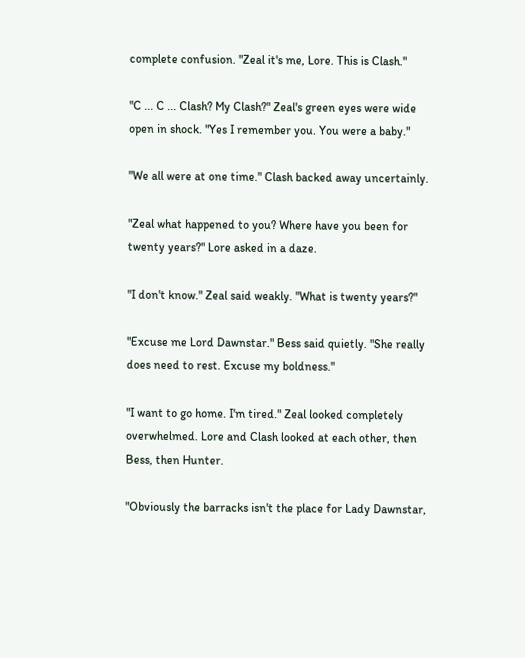complete confusion. "Zeal it's me, Lore. This is Clash."

"C ... C ... Clash? My Clash?" Zeal's green eyes were wide open in shock. "Yes I remember you. You were a baby."

"We all were at one time." Clash backed away uncertainly.

"Zeal what happened to you? Where have you been for twenty years?" Lore asked in a daze.

"I don't know." Zeal said weakly. "What is twenty years?"

"Excuse me Lord Dawnstar." Bess said quietly. "She really does need to rest. Excuse my boldness."

"I want to go home. I'm tired." Zeal looked completely overwhelmed. Lore and Clash looked at each other, then Bess, then Hunter.

"Obviously the barracks isn't the place for Lady Dawnstar,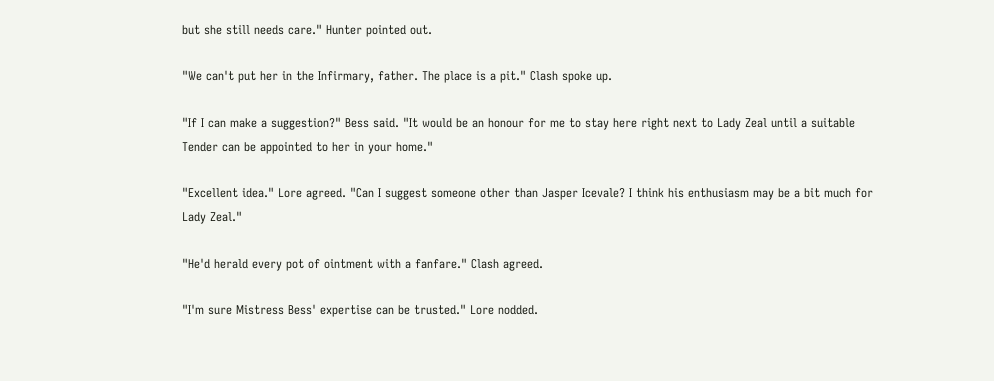but she still needs care." Hunter pointed out.

"We can't put her in the Infirmary, father. The place is a pit." Clash spoke up.

"If I can make a suggestion?" Bess said. "It would be an honour for me to stay here right next to Lady Zeal until a suitable Tender can be appointed to her in your home."

"Excellent idea." Lore agreed. "Can I suggest someone other than Jasper Icevale? I think his enthusiasm may be a bit much for Lady Zeal."

"He'd herald every pot of ointment with a fanfare." Clash agreed.

"I'm sure Mistress Bess' expertise can be trusted." Lore nodded.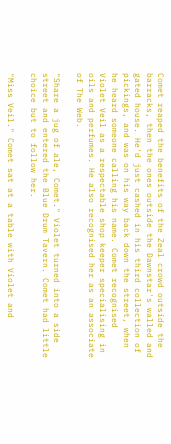Comet reaped the benefits of the Zeal crowd outside the barracks, then the ones outside the Dawnstar's walled and gated house. He'd just cashed in his third collection of pickings, and was on his way back down the street, when he heard someone calling his name. Comet recognised Violet Veil as a respectable shop keeper specialising in oils and perfumes. He also recognised her as an associate of The Web.

"Share a jug of ale, Comet." Violet turned into a side street and entered the Blue Drum Tavern. Comet had little choice but to follow her.

"Miss Veil." Comet sat at a table with Violet and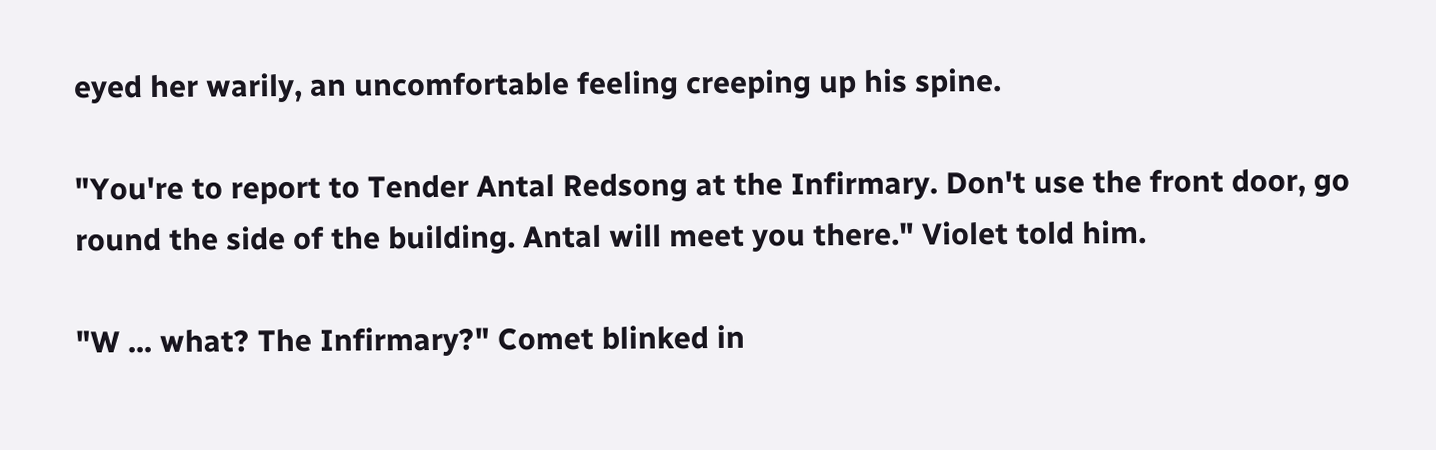eyed her warily, an uncomfortable feeling creeping up his spine.

"You're to report to Tender Antal Redsong at the Infirmary. Don't use the front door, go round the side of the building. Antal will meet you there." Violet told him.

"W ... what? The Infirmary?" Comet blinked in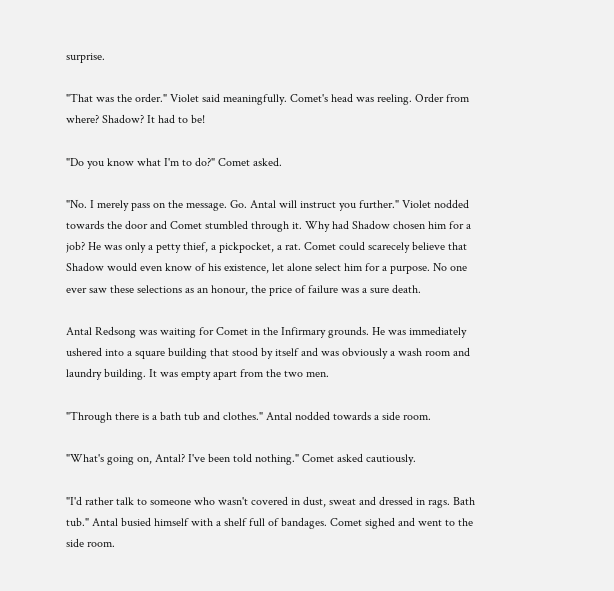surprise.

"That was the order." Violet said meaningfully. Comet's head was reeling. Order from where? Shadow? It had to be!

"Do you know what I'm to do?" Comet asked.

"No. I merely pass on the message. Go. Antal will instruct you further." Violet nodded towards the door and Comet stumbled through it. Why had Shadow chosen him for a job? He was only a petty thief, a pickpocket, a rat. Comet could scarecely believe that Shadow would even know of his existence, let alone select him for a purpose. No one ever saw these selections as an honour, the price of failure was a sure death.

Antal Redsong was waiting for Comet in the Infirmary grounds. He was immediately ushered into a square building that stood by itself and was obviously a wash room and laundry building. It was empty apart from the two men.

"Through there is a bath tub and clothes." Antal nodded towards a side room.

"What's going on, Antal? I've been told nothing." Comet asked cautiously.

"I'd rather talk to someone who wasn't covered in dust, sweat and dressed in rags. Bath tub." Antal busied himself with a shelf full of bandages. Comet sighed and went to the side room.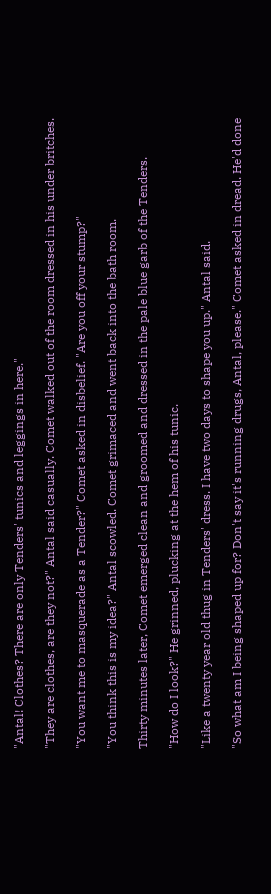"Antal! Clothes? There are only Tenders' tunics and leggings in here."

"They are clothes, are they not?" Antal said casually. Comet walked out of the room dressed in his under britches.

"You want me to masquerade as a Tender?" Comet asked in disbelief. "Are you off your stump?"

"You think this is my idea?" Antal scowled. Comet grimaced and went back into the bath room.

Thirty minutes later, Comet emerged clean and groomed and dressed in the pale blue garb of the Tenders.

"How do I look?" He grinned, plucking at the hem of his tunic.

"Like a twenty year old thug in Tenders' dress. I have two days to shape you up." Antal said.

"So what am I being shaped up for? Don't say it's running drugs, Antal, please." Comet asked in dread. He'd done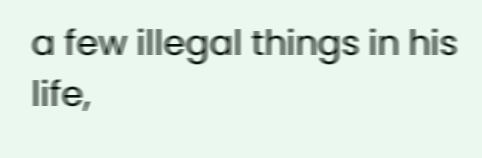a few illegal things in his life,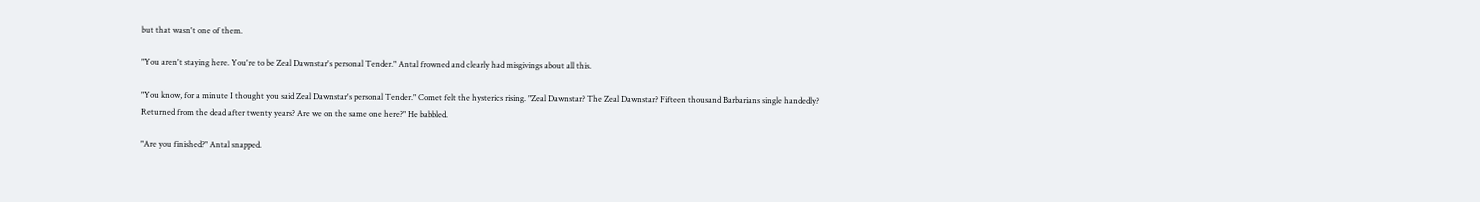but that wasn't one of them.

"You aren't staying here. You're to be Zeal Dawnstar's personal Tender." Antal frowned and clearly had misgivings about all this.

"You know, for a minute I thought you said Zeal Dawnstar's personal Tender." Comet felt the hysterics rising. "Zeal Dawnstar? The Zeal Dawnstar? Fifteen thousand Barbarians single handedly? Returned from the dead after twenty years? Are we on the same one here?" He babbled.

"Are you finished?" Antal snapped.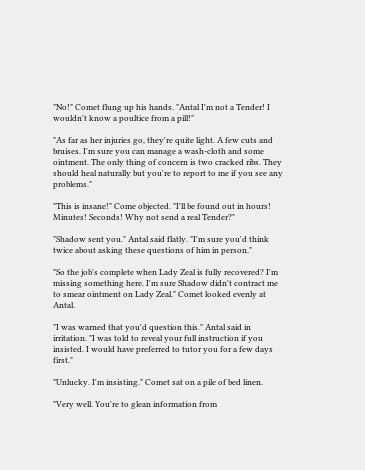"No!" Comet flung up his hands. "Antal I'm not a Tender! I wouldn't know a poultice from a pill!"

"As far as her injuries go, they're quite light. A few cuts and bruises. I'm sure you can manage a wash-cloth and some ointment. The only thing of concern is two cracked ribs. They should heal naturally but you're to report to me if you see any problems."

"This is insane!" Come objected. "I'll be found out in hours! Minutes! Seconds! Why not send a real Tender?"

"Shadow sent you." Antal said flatly. "I'm sure you'd think twice about asking these questions of him in person."

"So the job's complete when Lady Zeal is fully recovered? I'm missing something here. I'm sure Shadow didn't contract me to smear ointment on Lady Zeal." Comet looked evenly at Antal.

"I was warned that you'd question this." Antal said in irritation. "I was told to reveal your full instruction if you insisted. I would have preferred to tutor you for a few days first."

"Unlucky. I'm insisting." Comet sat on a pile of bed linen.

"Very well. You're to glean information from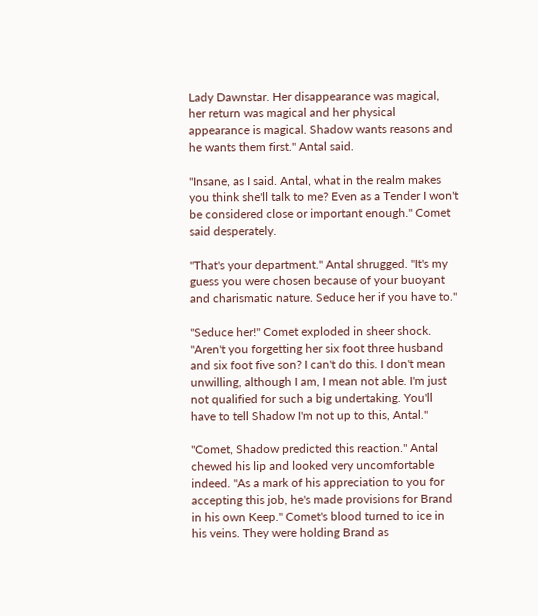Lady Dawnstar. Her disappearance was magical, her return was magical and her physical appearance is magical. Shadow wants reasons and he wants them first." Antal said.

"Insane, as I said. Antal, what in the realm makes you think she'll talk to me? Even as a Tender I won't be considered close or important enough." Comet said desperately.

"That's your department." Antal shrugged. "It's my guess you were chosen because of your buoyant and charismatic nature. Seduce her if you have to."

"Seduce her!" Comet exploded in sheer shock. "Aren't you forgetting her six foot three husband and six foot five son? I can't do this. I don't mean unwilling, although I am, I mean not able. I'm just not qualified for such a big undertaking. You'll have to tell Shadow I'm not up to this, Antal."

"Comet, Shadow predicted this reaction." Antal chewed his lip and looked very uncomfortable indeed. "As a mark of his appreciation to you for accepting this job, he's made provisions for Brand in his own Keep." Comet's blood turned to ice in his veins. They were holding Brand as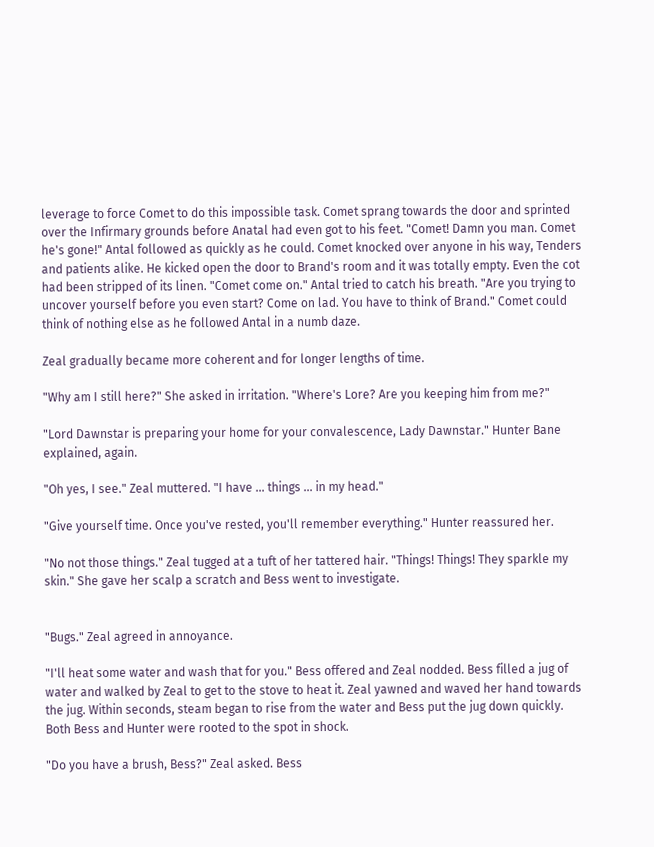leverage to force Comet to do this impossible task. Comet sprang towards the door and sprinted over the Infirmary grounds before Anatal had even got to his feet. "Comet! Damn you man. Comet he's gone!" Antal followed as quickly as he could. Comet knocked over anyone in his way, Tenders and patients alike. He kicked open the door to Brand's room and it was totally empty. Even the cot had been stripped of its linen. "Comet come on." Antal tried to catch his breath. "Are you trying to uncover yourself before you even start? Come on lad. You have to think of Brand." Comet could think of nothing else as he followed Antal in a numb daze.

Zeal gradually became more coherent and for longer lengths of time.

"Why am I still here?" She asked in irritation. "Where's Lore? Are you keeping him from me?"

"Lord Dawnstar is preparing your home for your convalescence, Lady Dawnstar." Hunter Bane explained, again.

"Oh yes, I see." Zeal muttered. "I have ... things ... in my head."

"Give yourself time. Once you've rested, you'll remember everything." Hunter reassured her.

"No not those things." Zeal tugged at a tuft of her tattered hair. "Things! Things! They sparkle my skin." She gave her scalp a scratch and Bess went to investigate.


"Bugs." Zeal agreed in annoyance.

"I'll heat some water and wash that for you." Bess offered and Zeal nodded. Bess filled a jug of water and walked by Zeal to get to the stove to heat it. Zeal yawned and waved her hand towards the jug. Within seconds, steam began to rise from the water and Bess put the jug down quickly. Both Bess and Hunter were rooted to the spot in shock.

"Do you have a brush, Bess?" Zeal asked. Bess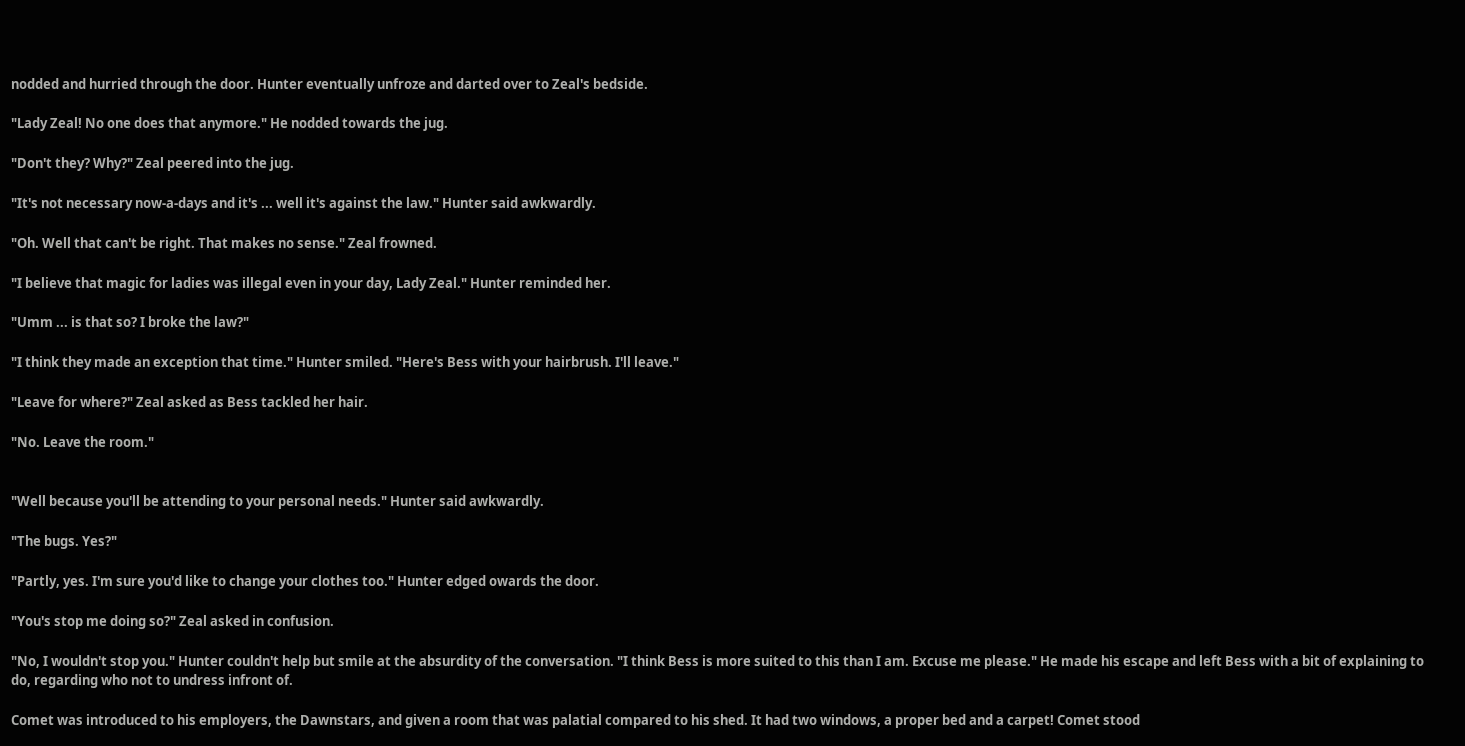nodded and hurried through the door. Hunter eventually unfroze and darted over to Zeal's bedside.

"Lady Zeal! No one does that anymore." He nodded towards the jug.

"Don't they? Why?" Zeal peered into the jug.

"It's not necessary now-a-days and it's ... well it's against the law." Hunter said awkwardly.

"Oh. Well that can't be right. That makes no sense." Zeal frowned.

"I believe that magic for ladies was illegal even in your day, Lady Zeal." Hunter reminded her.

"Umm ... is that so? I broke the law?"

"I think they made an exception that time." Hunter smiled. "Here's Bess with your hairbrush. I'll leave."

"Leave for where?" Zeal asked as Bess tackled her hair.

"No. Leave the room."


"Well because you'll be attending to your personal needs." Hunter said awkwardly.

"The bugs. Yes?"

"Partly, yes. I'm sure you'd like to change your clothes too." Hunter edged owards the door.

"You's stop me doing so?" Zeal asked in confusion.

"No, I wouldn't stop you." Hunter couldn't help but smile at the absurdity of the conversation. "I think Bess is more suited to this than I am. Excuse me please." He made his escape and left Bess with a bit of explaining to do, regarding who not to undress infront of.

Comet was introduced to his employers, the Dawnstars, and given a room that was palatial compared to his shed. It had two windows, a proper bed and a carpet! Comet stood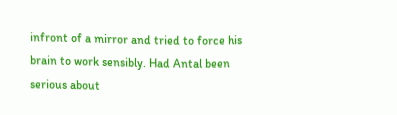infront of a mirror and tried to force his brain to work sensibly. Had Antal been serious about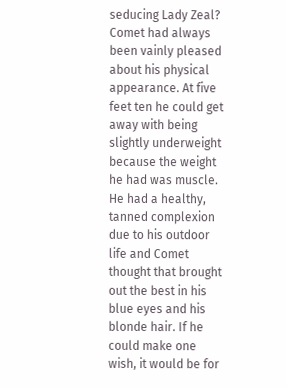seducing Lady Zeal? Comet had always been vainly pleased about his physical appearance. At five feet ten he could get away with being slightly underweight because the weight he had was muscle. He had a healthy, tanned complexion due to his outdoor life and Comet thought that brought out the best in his blue eyes and his blonde hair. If he could make one wish, it would be for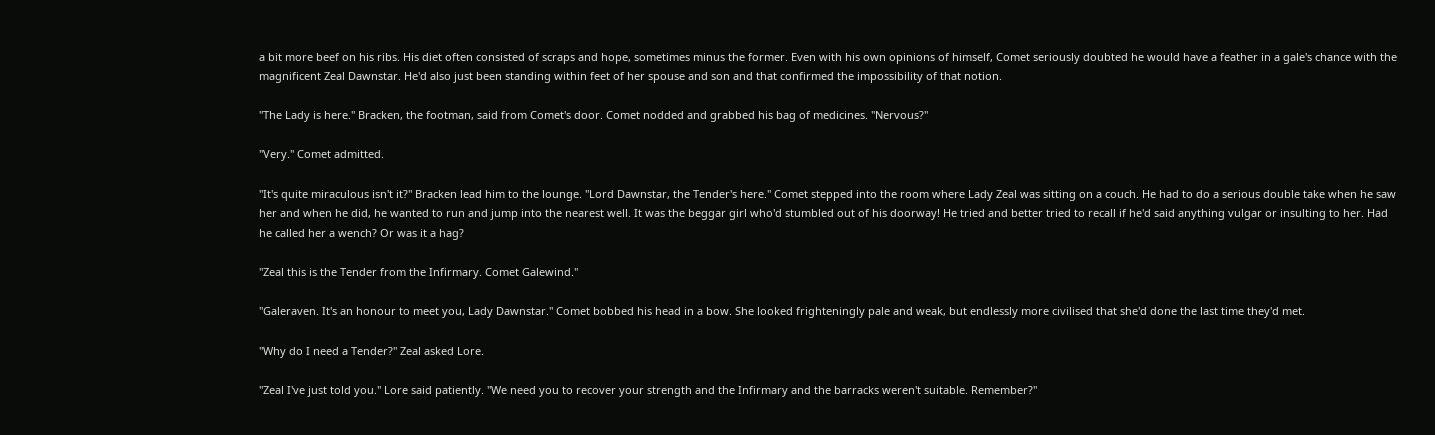a bit more beef on his ribs. His diet often consisted of scraps and hope, sometimes minus the former. Even with his own opinions of himself, Comet seriously doubted he would have a feather in a gale's chance with the magnificent Zeal Dawnstar. He'd also just been standing within feet of her spouse and son and that confirmed the impossibility of that notion.

"The Lady is here." Bracken, the footman, said from Comet's door. Comet nodded and grabbed his bag of medicines. "Nervous?"

"Very." Comet admitted.

"It's quite miraculous isn't it?" Bracken lead him to the lounge. "Lord Dawnstar, the Tender's here." Comet stepped into the room where Lady Zeal was sitting on a couch. He had to do a serious double take when he saw her and when he did, he wanted to run and jump into the nearest well. It was the beggar girl who'd stumbled out of his doorway! He tried and better tried to recall if he'd said anything vulgar or insulting to her. Had he called her a wench? Or was it a hag?

"Zeal this is the Tender from the Infirmary. Comet Galewind."

"Galeraven. It's an honour to meet you, Lady Dawnstar." Comet bobbed his head in a bow. She looked frighteningly pale and weak, but endlessly more civilised that she'd done the last time they'd met.

"Why do I need a Tender?" Zeal asked Lore.

"Zeal I've just told you." Lore said patiently. "We need you to recover your strength and the Infirmary and the barracks weren't suitable. Remember?"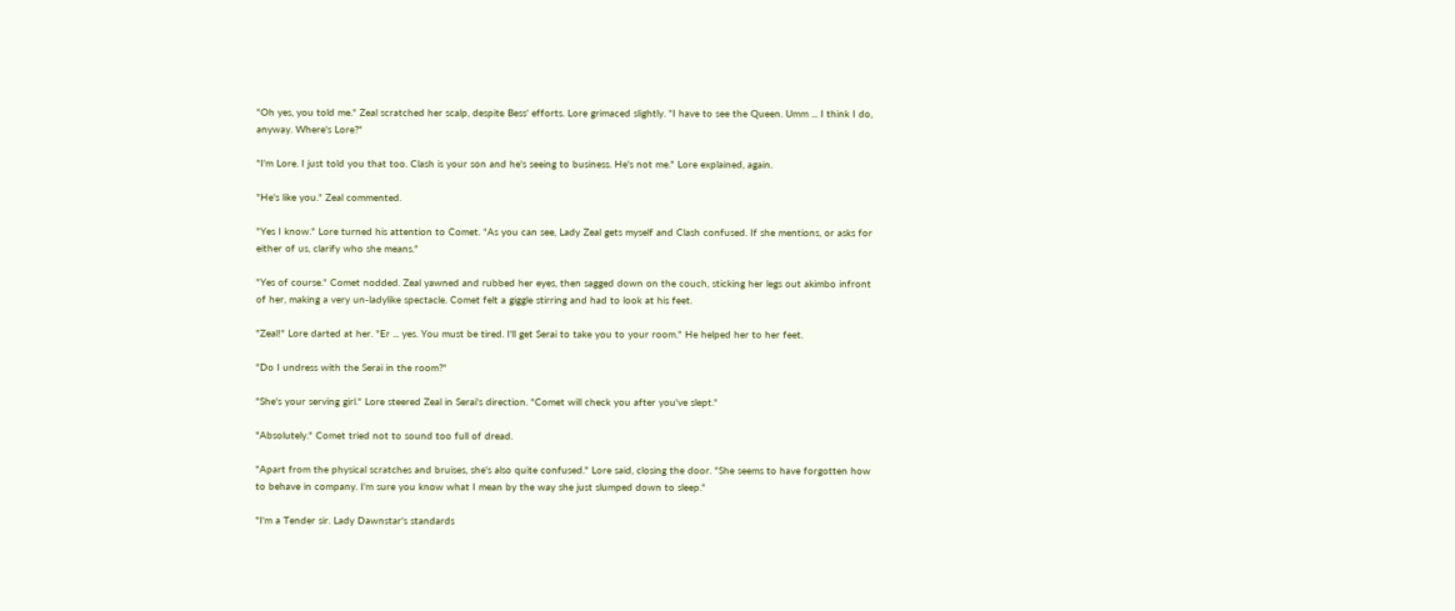"Oh yes, you told me." Zeal scratched her scalp, despite Bess' efforts. Lore grimaced slightly. "I have to see the Queen. Umm ... I think I do, anyway. Where's Lore?"

"I'm Lore. I just told you that too. Clash is your son and he's seeing to business. He's not me." Lore explained, again.

"He's like you." Zeal commented.

"Yes I know." Lore turned his attention to Comet. "As you can see, Lady Zeal gets myself and Clash confused. If she mentions, or asks for either of us, clarify who she means."

"Yes of course." Comet nodded. Zeal yawned and rubbed her eyes, then sagged down on the couch, sticking her legs out akimbo infront of her, making a very un-ladylike spectacle. Comet felt a giggle stirring and had to look at his feet.

"Zeal!" Lore darted at her. "Er ... yes. You must be tired. I'll get Serai to take you to your room." He helped her to her feet.

"Do I undress with the Serai in the room?"

"She's your serving girl." Lore steered Zeal in Serai's direction. "Comet will check you after you've slept."

"Absolutely." Comet tried not to sound too full of dread.

"Apart from the physical scratches and bruises, she's also quite confused." Lore said, closing the door. "She seems to have forgotten how to behave in company. I'm sure you know what I mean by the way she just slumped down to sleep."

"I'm a Tender sir. Lady Dawnstar's standards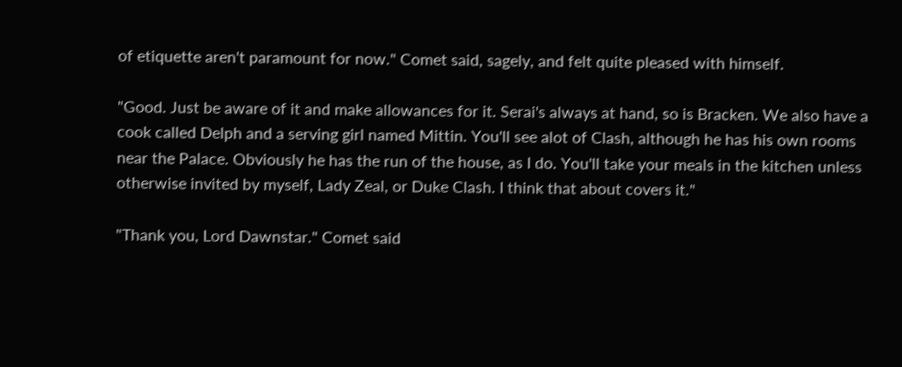of etiquette aren't paramount for now." Comet said, sagely, and felt quite pleased with himself.

"Good. Just be aware of it and make allowances for it. Serai's always at hand, so is Bracken. We also have a cook called Delph and a serving girl named Mittin. You'll see alot of Clash, although he has his own rooms near the Palace. Obviously he has the run of the house, as I do. You'll take your meals in the kitchen unless otherwise invited by myself, Lady Zeal, or Duke Clash. I think that about covers it."

"Thank you, Lord Dawnstar." Comet said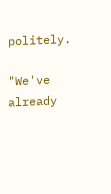politely.

"We've already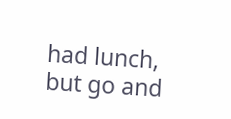had lunch, but go and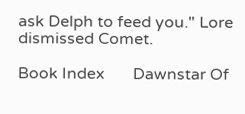ask Delph to feed you." Lore dismissed Comet.

Book Index       Dawnstar Of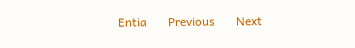Entia       Previous       Next